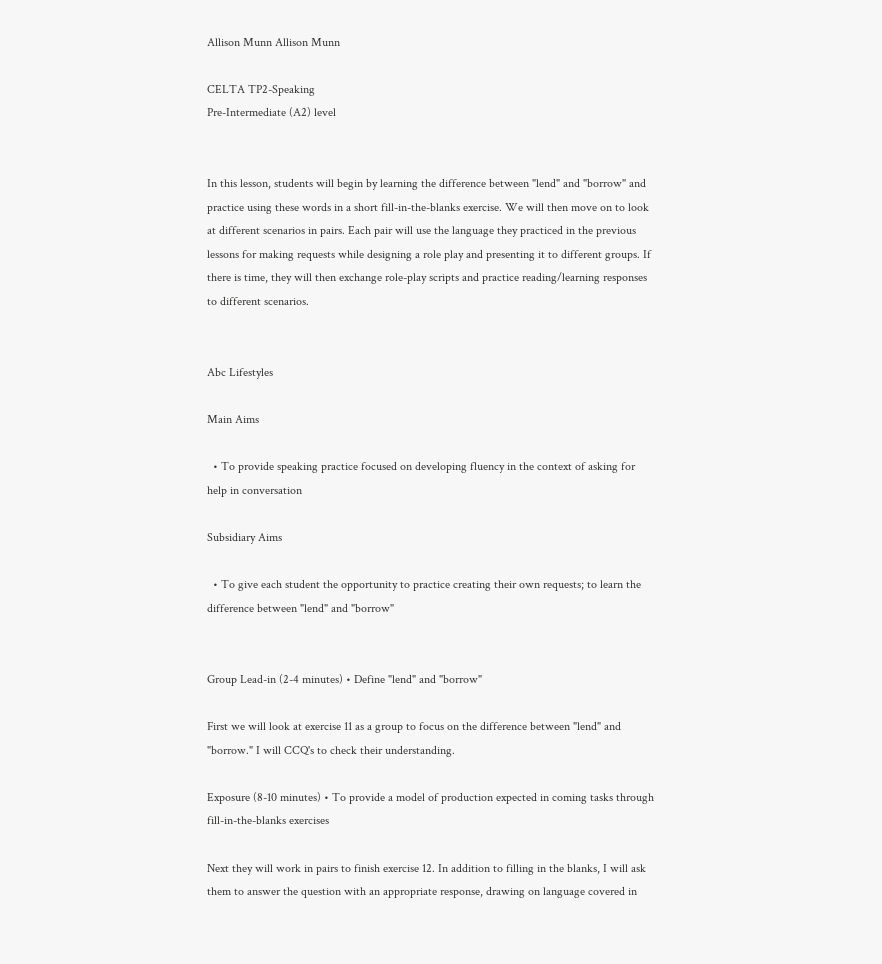Allison Munn Allison Munn

CELTA TP2-Speaking
Pre-Intermediate (A2) level


In this lesson, students will begin by learning the difference between "lend" and "borrow" and practice using these words in a short fill-in-the-blanks exercise. We will then move on to look at different scenarios in pairs. Each pair will use the language they practiced in the previous lessons for making requests while designing a role play and presenting it to different groups. If there is time, they will then exchange role-play scripts and practice reading/learning responses to different scenarios.


Abc Lifestyles

Main Aims

  • To provide speaking practice focused on developing fluency in the context of asking for help in conversation

Subsidiary Aims

  • To give each student the opportunity to practice creating their own requests; to learn the difference between "lend" and "borrow"


Group Lead-in (2-4 minutes) • Define "lend" and "borrow"

First we will look at exercise 11 as a group to focus on the difference between "lend" and "borrow." I will CCQ's to check their understanding.

Exposure (8-10 minutes) • To provide a model of production expected in coming tasks through fill-in-the-blanks exercises

Next they will work in pairs to finish exercise 12. In addition to filling in the blanks, I will ask them to answer the question with an appropriate response, drawing on language covered in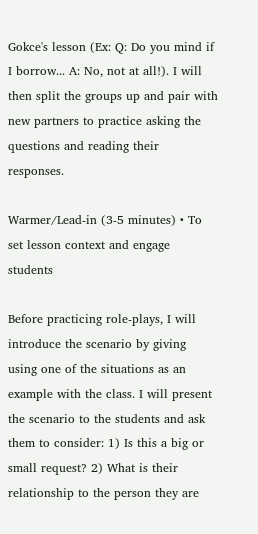Gokce's lesson (Ex: Q: Do you mind if I borrow... A: No, not at all!). I will then split the groups up and pair with new partners to practice asking the questions and reading their responses.

Warmer/Lead-in (3-5 minutes) • To set lesson context and engage students

Before practicing role-plays, I will introduce the scenario by giving using one of the situations as an example with the class. I will present the scenario to the students and ask them to consider: 1) Is this a big or small request? 2) What is their relationship to the person they are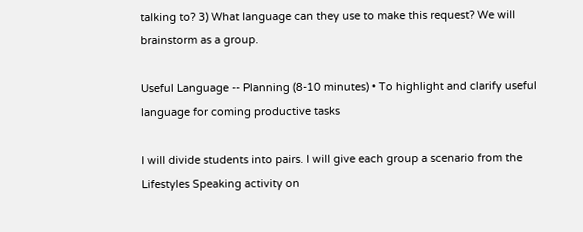talking to? 3) What language can they use to make this request? We will brainstorm as a group.

Useful Language -- Planning (8-10 minutes) • To highlight and clarify useful language for coming productive tasks

I will divide students into pairs. I will give each group a scenario from the Lifestyles Speaking activity on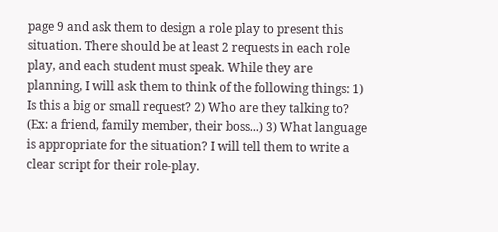page 9 and ask them to design a role play to present this situation. There should be at least 2 requests in each role play, and each student must speak. While they are planning, I will ask them to think of the following things: 1) Is this a big or small request? 2) Who are they talking to? (Ex: a friend, family member, their boss...) 3) What language is appropriate for the situation? I will tell them to write a clear script for their role-play.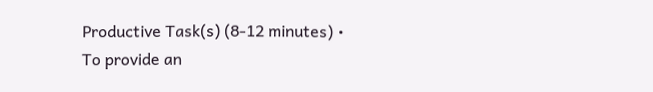Productive Task(s) (8-12 minutes) • To provide an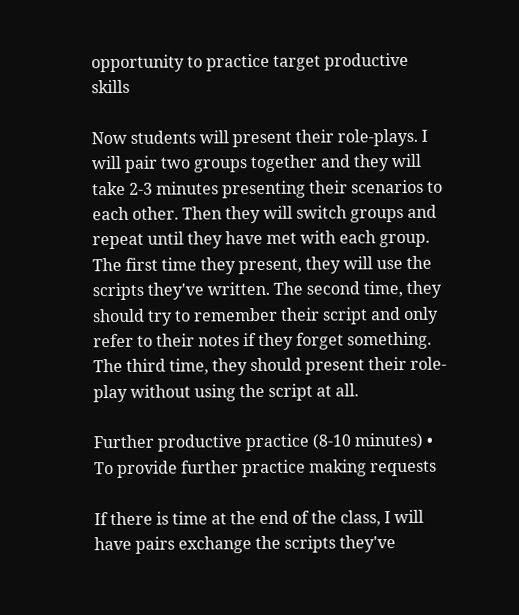opportunity to practice target productive skills

Now students will present their role-plays. I will pair two groups together and they will take 2-3 minutes presenting their scenarios to each other. Then they will switch groups and repeat until they have met with each group. The first time they present, they will use the scripts they've written. The second time, they should try to remember their script and only refer to their notes if they forget something. The third time, they should present their role-play without using the script at all.

Further productive practice (8-10 minutes) • To provide further practice making requests

If there is time at the end of the class, I will have pairs exchange the scripts they've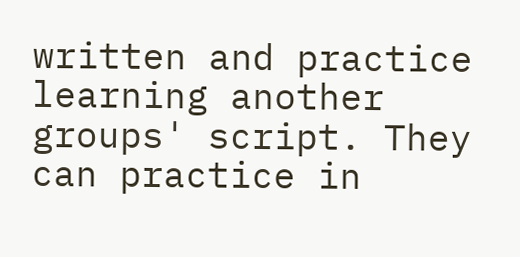written and practice learning another groups' script. They can practice in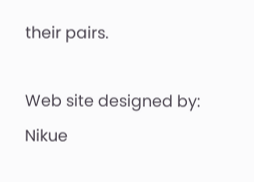their pairs.

Web site designed by: Nikue